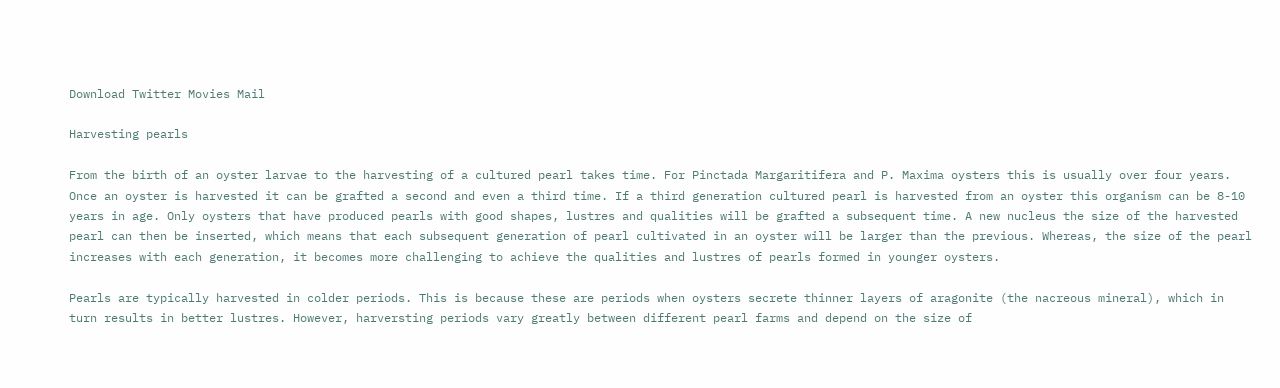Download Twitter Movies Mail

Harvesting pearls

From the birth of an oyster larvae to the harvesting of a cultured pearl takes time. For Pinctada Margaritifera and P. Maxima oysters this is usually over four years. Once an oyster is harvested it can be grafted a second and even a third time. If a third generation cultured pearl is harvested from an oyster this organism can be 8-10 years in age. Only oysters that have produced pearls with good shapes, lustres and qualities will be grafted a subsequent time. A new nucleus the size of the harvested pearl can then be inserted, which means that each subsequent generation of pearl cultivated in an oyster will be larger than the previous. Whereas, the size of the pearl increases with each generation, it becomes more challenging to achieve the qualities and lustres of pearls formed in younger oysters.

Pearls are typically harvested in colder periods. This is because these are periods when oysters secrete thinner layers of aragonite (the nacreous mineral), which in turn results in better lustres. However, harversting periods vary greatly between different pearl farms and depend on the size of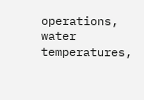operations, water temperatures,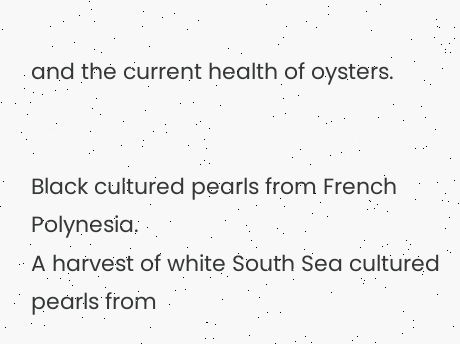and the current health of oysters.


Black cultured pearls from French Polynesia.
A harvest of white South Sea cultured pearls from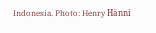Indonesia. Photo: Henry Hänni